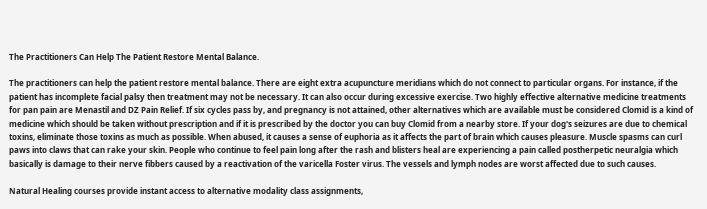The Practitioners Can Help The Patient Restore Mental Balance.

The practitioners can help the patient restore mental balance. There are eight extra acupuncture meridians which do not connect to particular organs. For instance, if the patient has incomplete facial palsy then treatment may not be necessary. It can also occur during excessive exercise. Two highly effective alternative medicine treatments for pan pain are Menastil and DZ Pain Relief. If six cycles pass by, and pregnancy is not attained, other alternatives which are available must be considered Clomid is a kind of medicine which should be taken without prescription and if it is prescribed by the doctor you can buy Clomid from a nearby store. If your dog's seizures are due to chemical toxins, eliminate those toxins as much as possible. When abused, it causes a sense of euphoria as it affects the part of brain which causes pleasure. Muscle spasms can curl paws into claws that can rake your skin. People who continue to feel pain long after the rash and blisters heal are experiencing a pain called postherpetic neuralgia which basically is damage to their nerve fibbers caused by a reactivation of the varicella Foster virus. The vessels and lymph nodes are worst affected due to such causes.

Natural Healing courses provide instant access to alternative modality class assignments,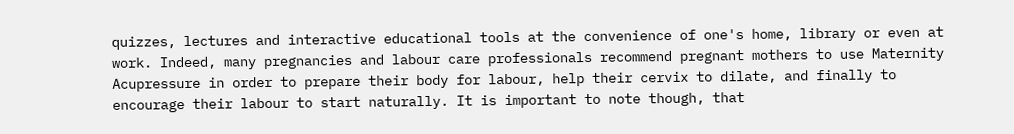quizzes, lectures and interactive educational tools at the convenience of one's home, library or even at work. Indeed, many pregnancies and labour care professionals recommend pregnant mothers to use Maternity Acupressure in order to prepare their body for labour, help their cervix to dilate, and finally to encourage their labour to start naturally. It is important to note though, that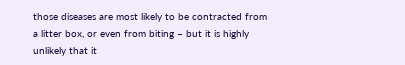those diseases are most likely to be contracted from a litter box, or even from biting – but it is highly unlikely that it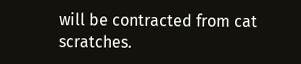will be contracted from cat scratches.